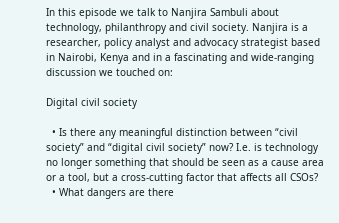In this episode we talk to Nanjira Sambuli about technology, philanthropy and civil society. Nanjira is a researcher, policy analyst and advocacy strategist based in Nairobi, Kenya and in a fascinating and wide-ranging discussion we touched on:

Digital civil society

  • Is there any meaningful distinction between “civil society” and “digital civil society” now? I.e. is technology no longer something that should be seen as a cause area or a tool, but a cross-cutting factor that affects all CSOs?
  • What dangers are there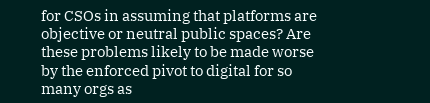for CSOs in assuming that platforms are objective or neutral public spaces? Are these problems likely to be made worse by the enforced pivot to digital for so many orgs as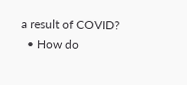a result of COVID?
  • How do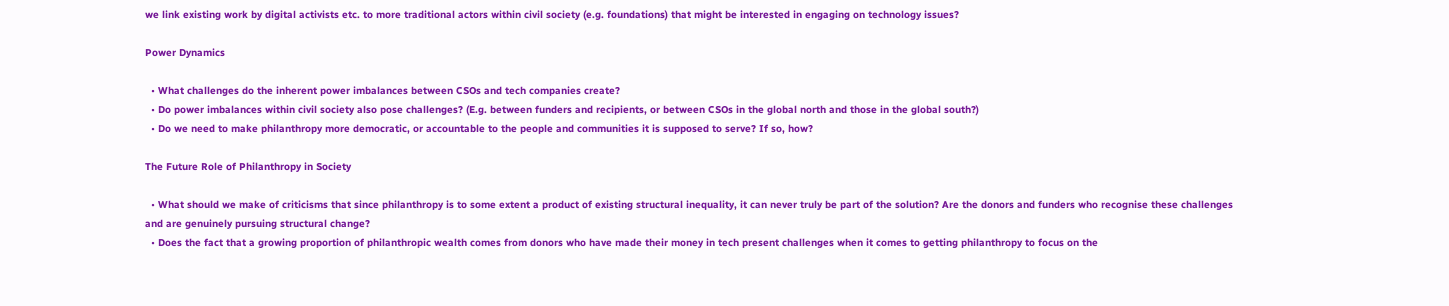we link existing work by digital activists etc. to more traditional actors within civil society (e.g. foundations) that might be interested in engaging on technology issues?

Power Dynamics

  • What challenges do the inherent power imbalances between CSOs and tech companies create?
  • Do power imbalances within civil society also pose challenges? (E.g. between funders and recipients, or between CSOs in the global north and those in the global south?)
  • Do we need to make philanthropy more democratic, or accountable to the people and communities it is supposed to serve? If so, how?

The Future Role of Philanthropy in Society

  • What should we make of criticisms that since philanthropy is to some extent a product of existing structural inequality, it can never truly be part of the solution? Are the donors and funders who recognise these challenges and are genuinely pursuing structural change?
  • Does the fact that a growing proportion of philanthropic wealth comes from donors who have made their money in tech present challenges when it comes to getting philanthropy to focus on the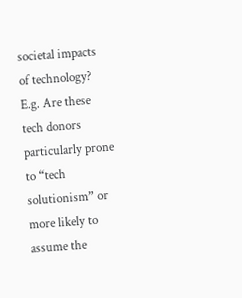societal impacts of technology? E.g. Are these tech donors particularly prone to “tech solutionism” or more likely to assume the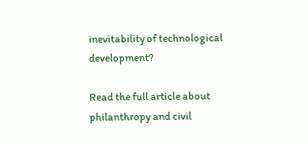inevitability of technological development?

Read the full article about philanthropy and civil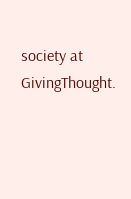society at GivingThought.